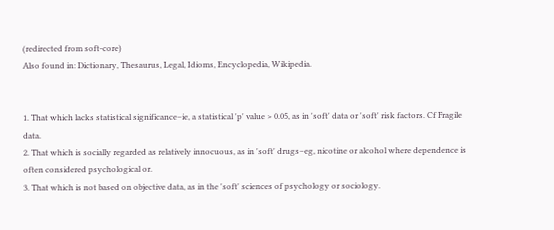(redirected from soft-core)
Also found in: Dictionary, Thesaurus, Legal, Idioms, Encyclopedia, Wikipedia.


1. That which lacks statistical significance–ie, a statistical 'p' value > 0.05, as in 'soft' data or 'soft' risk factors. Cf Fragile data.
2. That which is socially regarded as relatively innocuous, as in 'soft' drugs–eg, nicotine or alcohol where dependence is often considered psychological or.
3. That which is not based on objective data, as in the 'soft' sciences of psychology or sociology.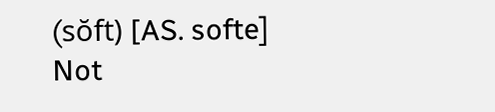(sŏft) [AS. softe]
Not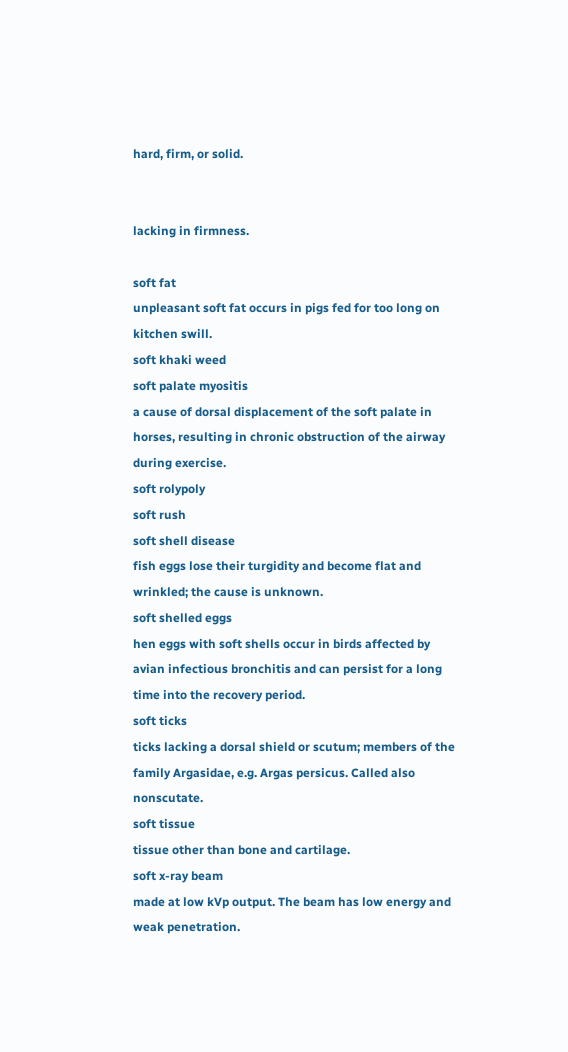hard, firm, or solid.


lacking in firmness.

soft fat
unpleasant soft fat occurs in pigs fed for too long on kitchen swill.
soft khaki weed
soft palate myositis
a cause of dorsal displacement of the soft palate in horses, resulting in chronic obstruction of the airway during exercise.
soft rolypoly
soft rush
soft shell disease
fish eggs lose their turgidity and become flat and wrinkled; the cause is unknown.
soft shelled eggs
hen eggs with soft shells occur in birds affected by avian infectious bronchitis and can persist for a long time into the recovery period.
soft ticks
ticks lacking a dorsal shield or scutum; members of the family Argasidae, e.g. Argas persicus. Called also nonscutate.
soft tissue
tissue other than bone and cartilage.
soft x-ray beam
made at low kVp output. The beam has low energy and weak penetration.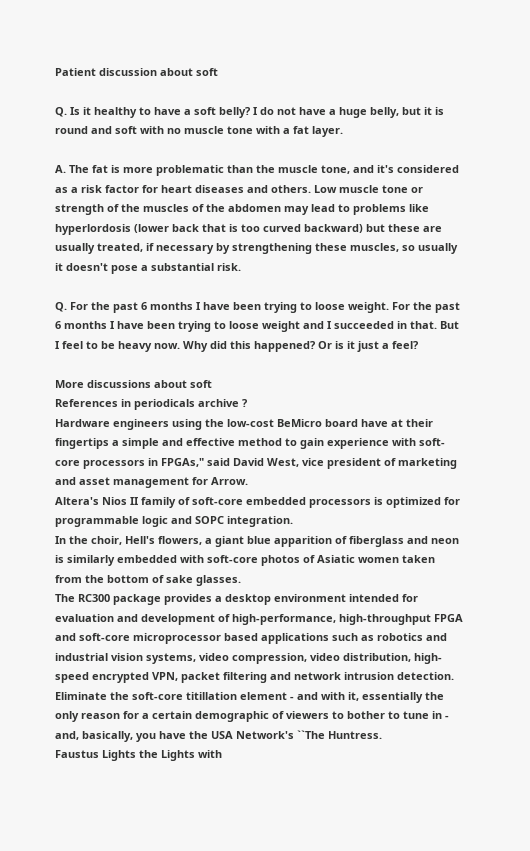Patient discussion about soft

Q. Is it healthy to have a soft belly? I do not have a huge belly, but it is round and soft with no muscle tone with a fat layer.

A. The fat is more problematic than the muscle tone, and it's considered as a risk factor for heart diseases and others. Low muscle tone or strength of the muscles of the abdomen may lead to problems like hyperlordosis (lower back that is too curved backward) but these are usually treated, if necessary by strengthening these muscles, so usually it doesn't pose a substantial risk.

Q. For the past 6 months I have been trying to loose weight. For the past 6 months I have been trying to loose weight and I succeeded in that. But I feel to be heavy now. Why did this happened? Or is it just a feel?

More discussions about soft
References in periodicals archive ?
Hardware engineers using the low-cost BeMicro board have at their fingertips a simple and effective method to gain experience with soft-core processors in FPGAs," said David West, vice president of marketing and asset management for Arrow.
Altera's Nios II family of soft-core embedded processors is optimized for programmable logic and SOPC integration.
In the choir, Hell's flowers, a giant blue apparition of fiberglass and neon is similarly embedded with soft-core photos of Asiatic women taken from the bottom of sake glasses.
The RC300 package provides a desktop environment intended for evaluation and development of high-performance, high-throughput FPGA and soft-core microprocessor based applications such as robotics and industrial vision systems, video compression, video distribution, high-speed encrypted VPN, packet filtering and network intrusion detection.
Eliminate the soft-core titillation element - and with it, essentially the only reason for a certain demographic of viewers to bother to tune in - and, basically, you have the USA Network's ``The Huntress.
Faustus Lights the Lights with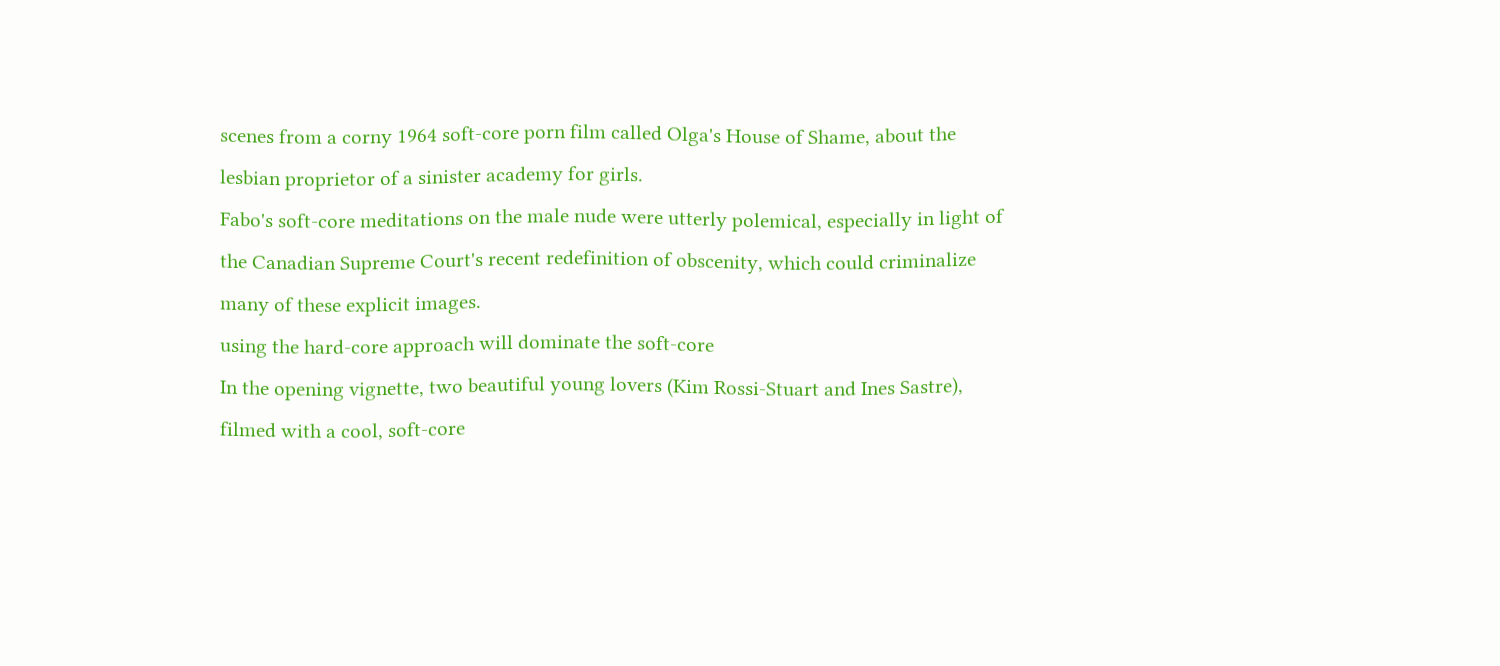scenes from a corny 1964 soft-core porn film called Olga's House of Shame, about the lesbian proprietor of a sinister academy for girls.
Fabo's soft-core meditations on the male nude were utterly polemical, especially in light of the Canadian Supreme Court's recent redefinition of obscenity, which could criminalize many of these explicit images.
using the hard-core approach will dominate the soft-core
In the opening vignette, two beautiful young lovers (Kim Rossi-Stuart and Ines Sastre), filmed with a cool, soft-core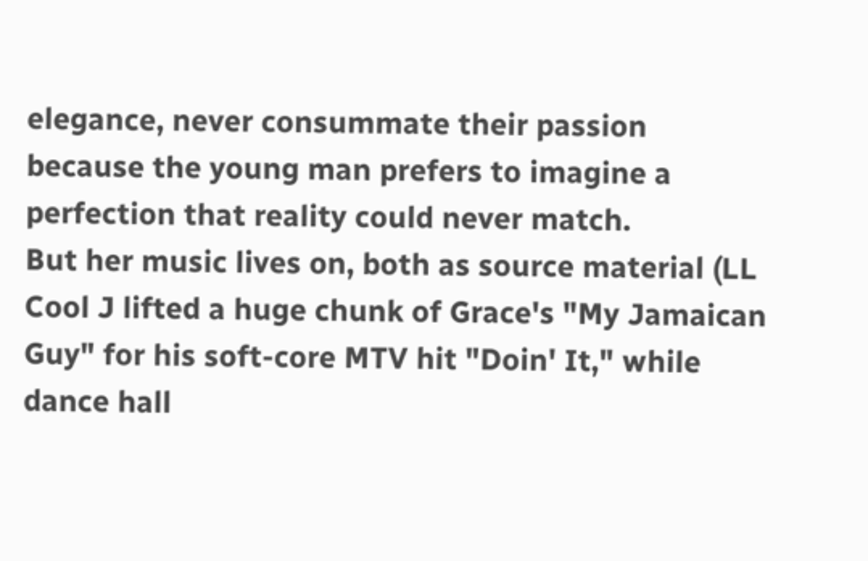elegance, never consummate their passion because the young man prefers to imagine a perfection that reality could never match.
But her music lives on, both as source material (LL Cool J lifted a huge chunk of Grace's "My Jamaican Guy" for his soft-core MTV hit "Doin' It," while dance hall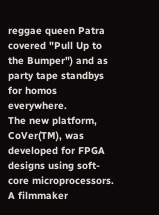reggae queen Patra covered "Pull Up to the Bumper") and as party tape standbys for homos everywhere.
The new platform, CoVer(TM), was developed for FPGA designs using soft-core microprocessors.
A filmmaker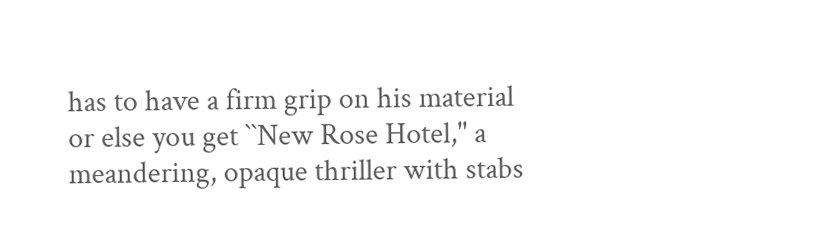has to have a firm grip on his material or else you get ``New Rose Hotel,'' a meandering, opaque thriller with stabs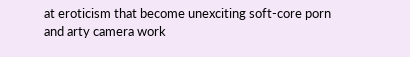at eroticism that become unexciting soft-core porn and arty camera work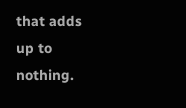that adds up to nothing.